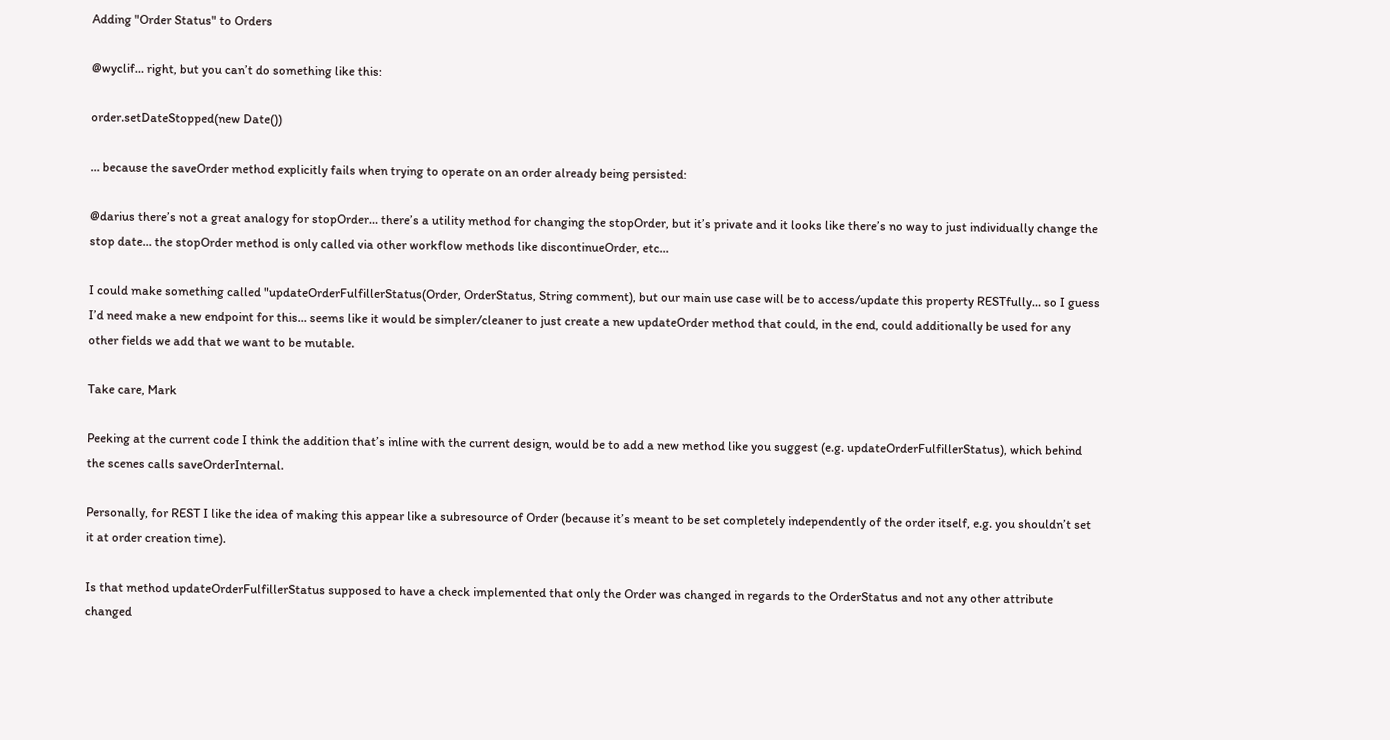Adding "Order Status" to Orders

@wyclif… right, but you can’t do something like this:

order.setDateStopped(new Date())

… because the saveOrder method explicitly fails when trying to operate on an order already being persisted:

@darius there’s not a great analogy for stopOrder… there’s a utility method for changing the stopOrder, but it’s private and it looks like there’s no way to just individually change the stop date… the stopOrder method is only called via other workflow methods like discontinueOrder, etc…

I could make something called "updateOrderFulfillerStatus(Order, OrderStatus, String comment), but our main use case will be to access/update this property RESTfully… so I guess I’d need make a new endpoint for this… seems like it would be simpler/cleaner to just create a new updateOrder method that could, in the end, could additionally be used for any other fields we add that we want to be mutable.

Take care, Mark

Peeking at the current code I think the addition that’s inline with the current design, would be to add a new method like you suggest (e.g. updateOrderFulfillerStatus), which behind the scenes calls saveOrderInternal.

Personally, for REST I like the idea of making this appear like a subresource of Order (because it’s meant to be set completely independently of the order itself, e.g. you shouldn’t set it at order creation time).

Is that method updateOrderFulfillerStatus supposed to have a check implemented that only the Order was changed in regards to the OrderStatus and not any other attribute changed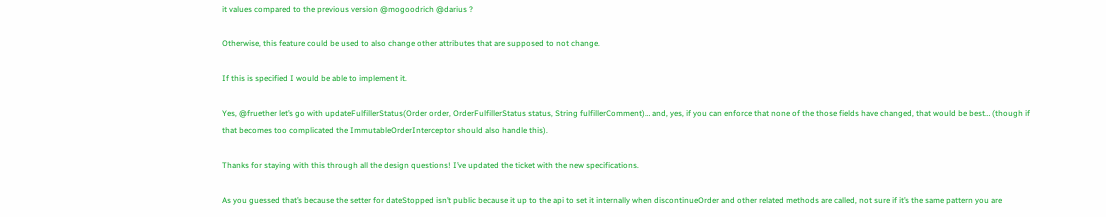it values compared to the previous version @mogoodrich @darius ?

Otherwise, this feature could be used to also change other attributes that are supposed to not change.

If this is specified I would be able to implement it.

Yes, @fruether let’s go with updateFulfillerStatus(Order order, OrderFulfillerStatus status, String fulfillerComment)… and, yes, if you can enforce that none of the those fields have changed, that would be best… (though if that becomes too complicated the ImmutableOrderInterceptor should also handle this).

Thanks for staying with this through all the design questions! I’ve updated the ticket with the new specifications.

As you guessed that’s because the setter for dateStopped isn’t public because it up to the api to set it internally when discontinueOrder and other related methods are called, not sure if it’s the same pattern you are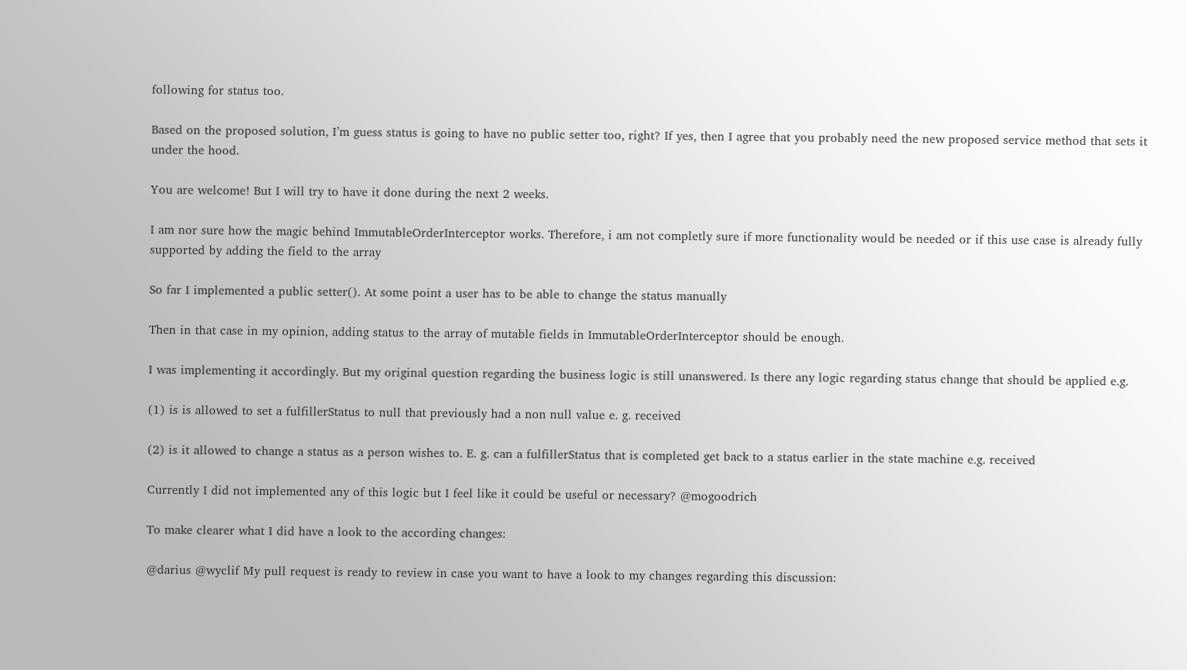following for status too.

Based on the proposed solution, I’m guess status is going to have no public setter too, right? If yes, then I agree that you probably need the new proposed service method that sets it under the hood.

You are welcome! But I will try to have it done during the next 2 weeks.

I am nor sure how the magic behind ImmutableOrderInterceptor works. Therefore, i am not completly sure if more functionality would be needed or if this use case is already fully supported by adding the field to the array

So far I implemented a public setter(). At some point a user has to be able to change the status manually

Then in that case in my opinion, adding status to the array of mutable fields in ImmutableOrderInterceptor should be enough.

I was implementing it accordingly. But my original question regarding the business logic is still unanswered. Is there any logic regarding status change that should be applied e.g.

(1) is is allowed to set a fulfillerStatus to null that previously had a non null value e. g. received

(2) is it allowed to change a status as a person wishes to. E. g. can a fulfillerStatus that is completed get back to a status earlier in the state machine e.g. received

Currently I did not implemented any of this logic but I feel like it could be useful or necessary? @mogoodrich

To make clearer what I did have a look to the according changes:

@darius @wyclif My pull request is ready to review in case you want to have a look to my changes regarding this discussion: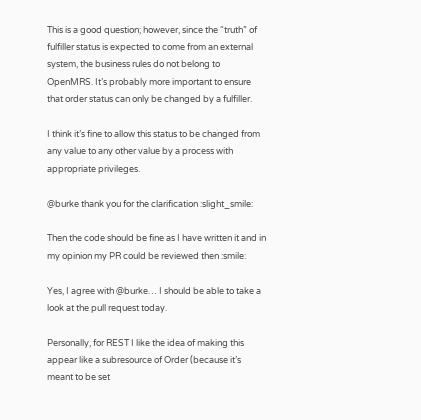This is a good question; however, since the “truth” of fulfiller status is expected to come from an external system, the business rules do not belong to OpenMRS. It’s probably more important to ensure that order status can only be changed by a fulfiller.

I think it’s fine to allow this status to be changed from any value to any other value by a process with appropriate privileges.

@burke thank you for the clarification :slight_smile:

Then the code should be fine as I have written it and in my opinion my PR could be reviewed then :smile:

Yes, I agree with @burke… I should be able to take a look at the pull request today.

Personally, for REST I like the idea of making this appear like a subresource of Order (because it’s meant to be set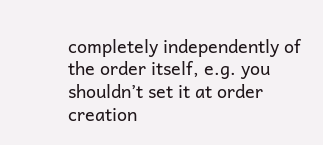completely independently of the order itself, e.g. you shouldn’t set it at order creation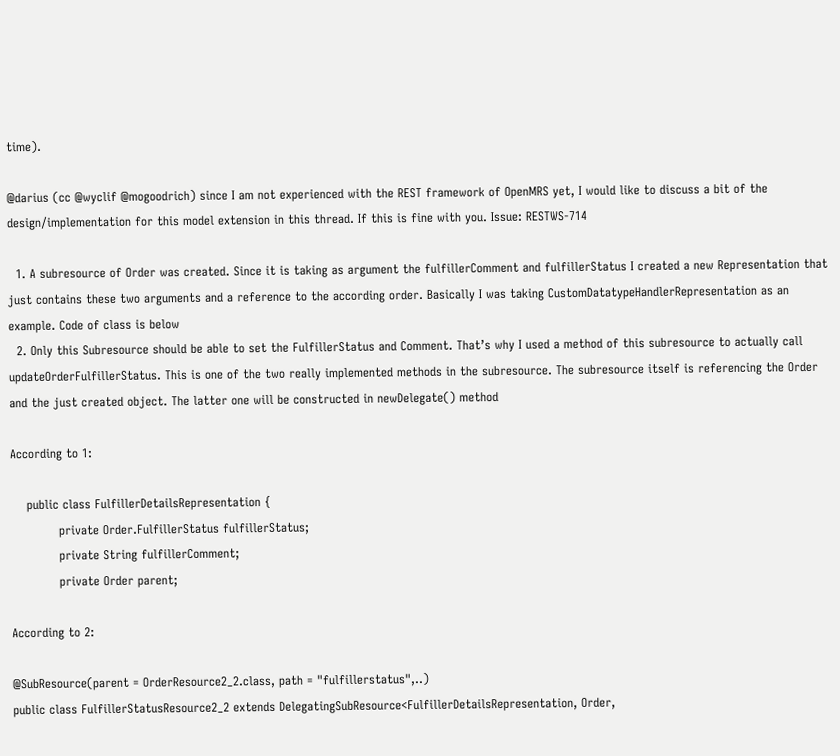time).

@darius (cc @wyclif @mogoodrich) since I am not experienced with the REST framework of OpenMRS yet, I would like to discuss a bit of the design/implementation for this model extension in this thread. If this is fine with you. Issue: RESTWS-714

  1. A subresource of Order was created. Since it is taking as argument the fulfillerComment and fulfillerStatus I created a new Representation that just contains these two arguments and a reference to the according order. Basically I was taking CustomDatatypeHandlerRepresentation as an example. Code of class is below
  2. Only this Subresource should be able to set the FulfillerStatus and Comment. That’s why I used a method of this subresource to actually call updateOrderFulfillerStatus. This is one of the two really implemented methods in the subresource. The subresource itself is referencing the Order and the just created object. The latter one will be constructed in newDelegate() method

According to 1:

    public class FulfillerDetailsRepresentation {
            private Order.FulfillerStatus fulfillerStatus;
            private String fulfillerComment;
            private Order parent;

According to 2:

@SubResource(parent = OrderResource2_2.class, path = "fulfillerstatus",..)
public class FulfillerStatusResource2_2 extends DelegatingSubResource<FulfillerDetailsRepresentation, Order,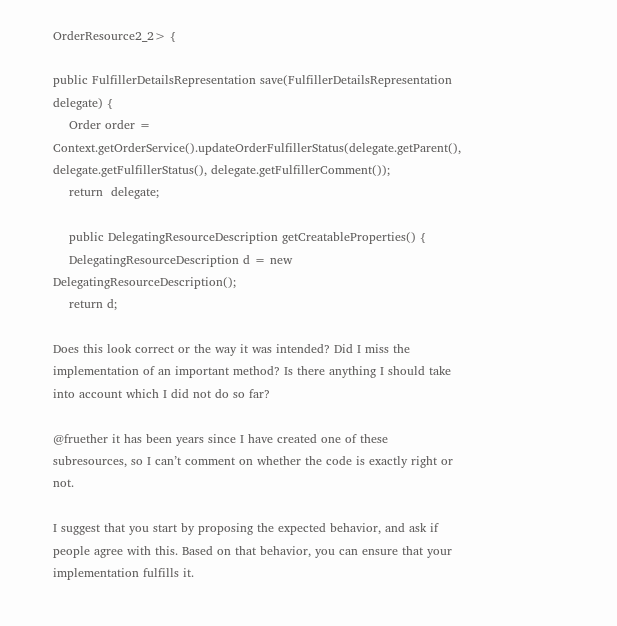OrderResource2_2> {

public FulfillerDetailsRepresentation save(FulfillerDetailsRepresentation delegate) {
    Order order =  Context.getOrderService().updateOrderFulfillerStatus(delegate.getParent(), delegate.getFulfillerStatus(), delegate.getFulfillerComment());
    return  delegate;

    public DelegatingResourceDescription getCreatableProperties() {
    DelegatingResourceDescription d = new DelegatingResourceDescription();
    return d;

Does this look correct or the way it was intended? Did I miss the implementation of an important method? Is there anything I should take into account which I did not do so far?

@fruether it has been years since I have created one of these subresources, so I can’t comment on whether the code is exactly right or not.

I suggest that you start by proposing the expected behavior, and ask if people agree with this. Based on that behavior, you can ensure that your implementation fulfills it.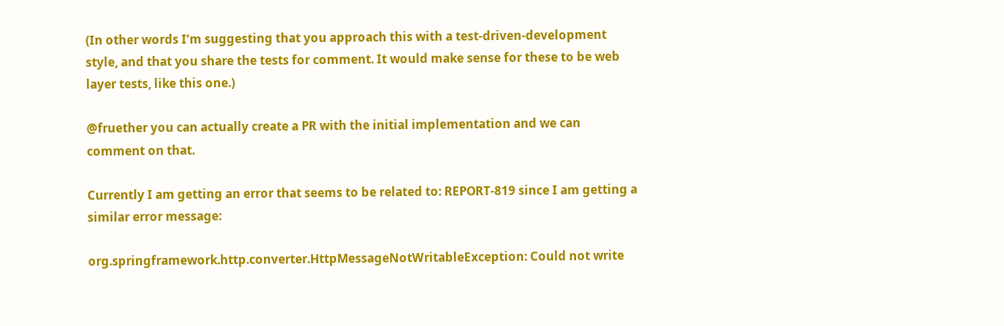(In other words I’m suggesting that you approach this with a test-driven-development style, and that you share the tests for comment. It would make sense for these to be web layer tests, like this one.)

@fruether you can actually create a PR with the initial implementation and we can comment on that.

Currently I am getting an error that seems to be related to: REPORT-819 since I am getting a similar error message:

org.springframework.http.converter.HttpMessageNotWritableException: Could not write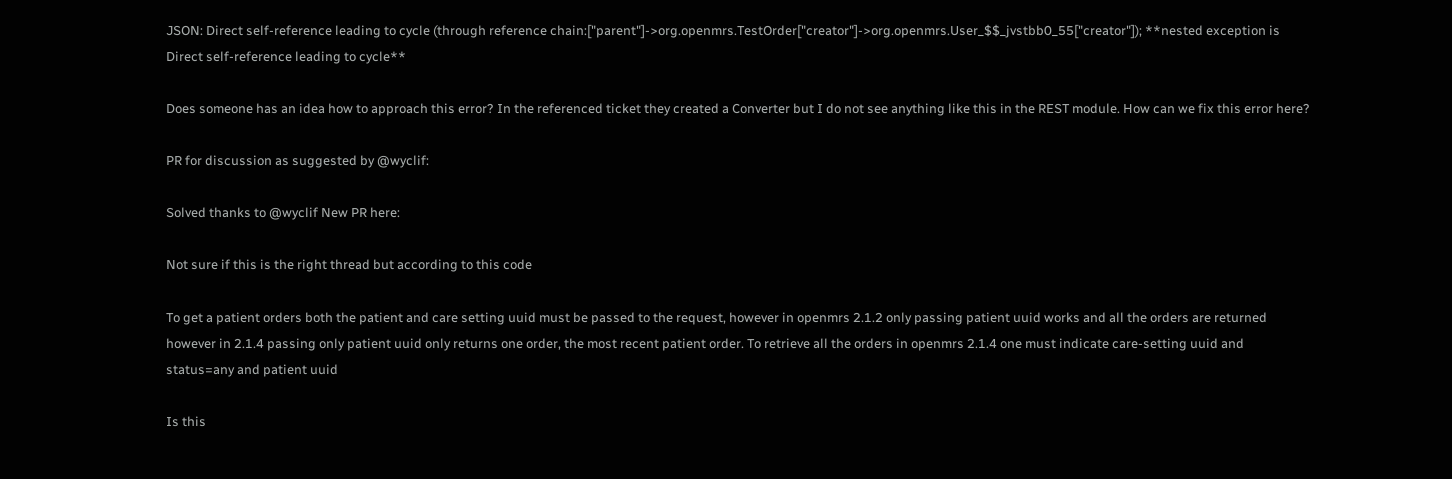JSON: Direct self-reference leading to cycle (through reference chain:["parent"]->org.openmrs.TestOrder["creator"]->org.openmrs.User_$$_jvstbb0_55["creator"]); **nested exception is Direct self-reference leading to cycle**

Does someone has an idea how to approach this error? In the referenced ticket they created a Converter but I do not see anything like this in the REST module. How can we fix this error here?

PR for discussion as suggested by @wyclif:

Solved thanks to @wyclif New PR here:

Not sure if this is the right thread but according to this code

To get a patient orders both the patient and care setting uuid must be passed to the request, however in openmrs 2.1.2 only passing patient uuid works and all the orders are returned however in 2.1.4 passing only patient uuid only returns one order, the most recent patient order. To retrieve all the orders in openmrs 2.1.4 one must indicate care-setting uuid and status=any and patient uuid

Is this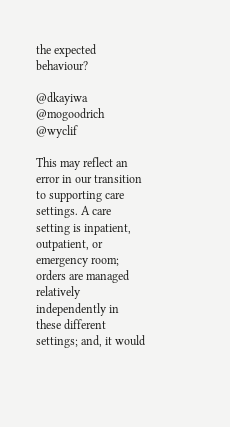the expected behaviour?

@dkayiwa @mogoodrich @wyclif

This may reflect an error in our transition to supporting care settings. A care setting is inpatient, outpatient, or emergency room; orders are managed relatively independently in these different settings; and, it would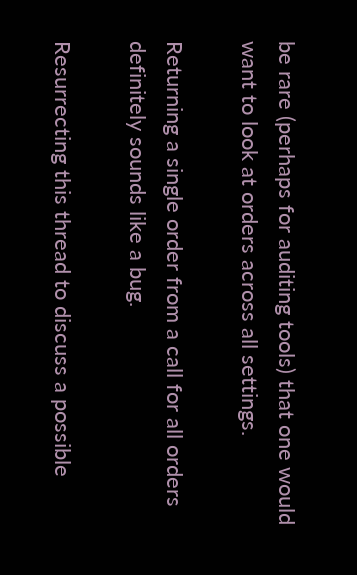be rare (perhaps for auditing tools) that one would want to look at orders across all settings.

Returning a single order from a call for all orders definitely sounds like a bug.

Resurrecting this thread to discuss a possible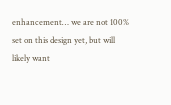enhancement… we are not 100% set on this design yet, but will likely want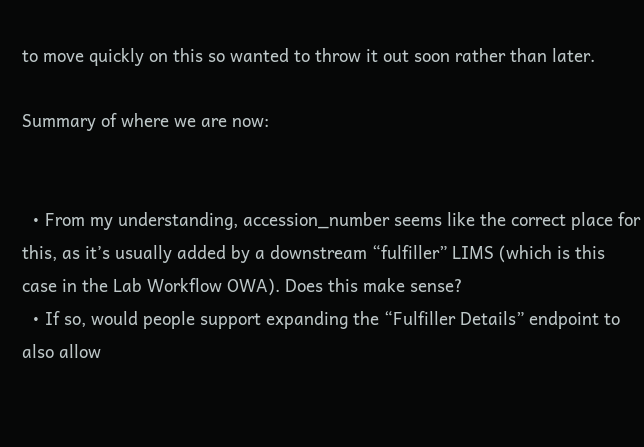to move quickly on this so wanted to throw it out soon rather than later.

Summary of where we are now:


  • From my understanding, accession_number seems like the correct place for this, as it’s usually added by a downstream “fulfiller” LIMS (which is this case in the Lab Workflow OWA). Does this make sense?
  • If so, would people support expanding the “Fulfiller Details” endpoint to also allow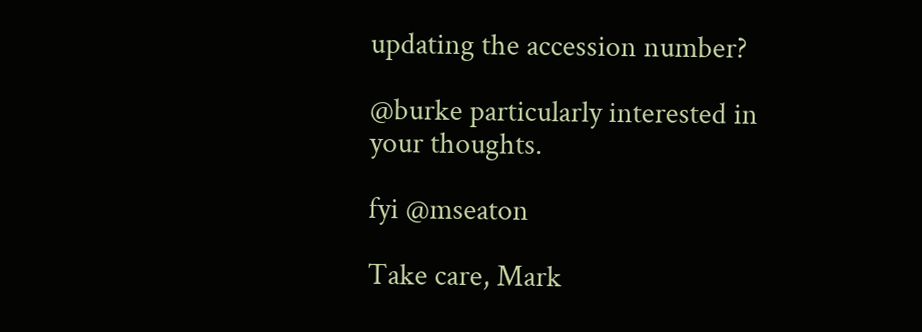updating the accession number?

@burke particularly interested in your thoughts.

fyi @mseaton

Take care, Mark